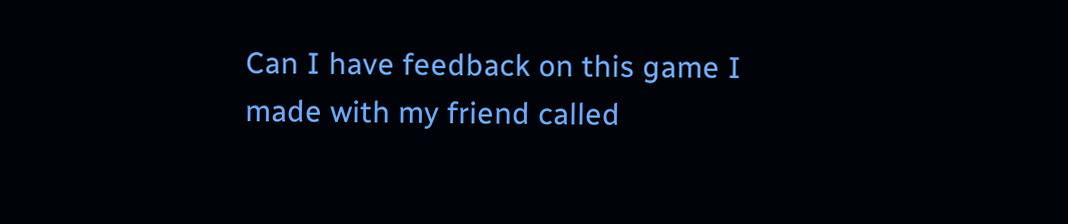Can I have feedback on this game I made with my friend called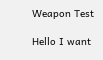Weapon Test

Hello I want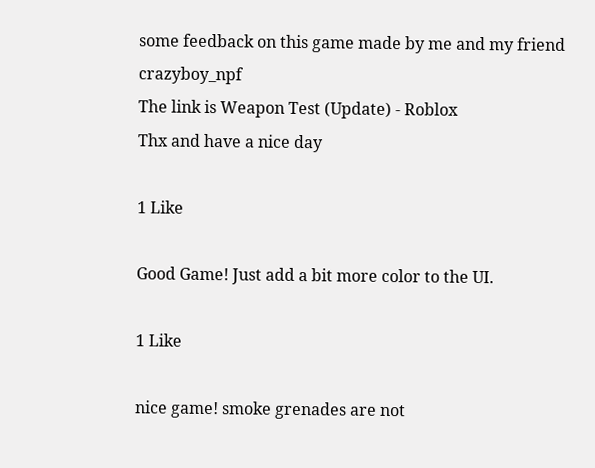some feedback on this game made by me and my friend crazyboy_npf
The link is Weapon Test (Update) - Roblox
Thx and have a nice day

1 Like

Good Game! Just add a bit more color to the UI.

1 Like

nice game! smoke grenades are not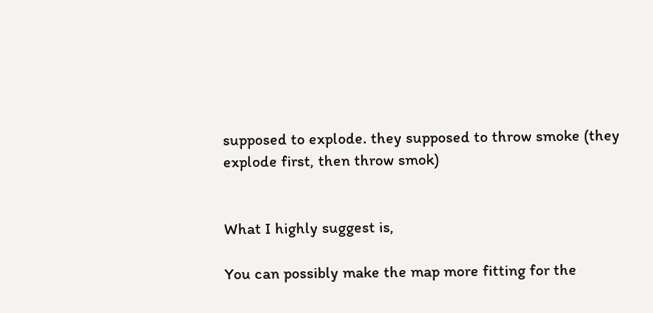supposed to explode. they supposed to throw smoke (they explode first, then throw smok)


What I highly suggest is,

You can possibly make the map more fitting for the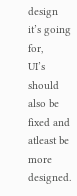design it’s going for,
UI’s should also be fixed and atleast be more designed.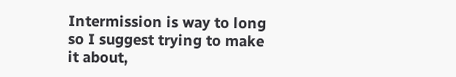Intermission is way to long so I suggest trying to make it about,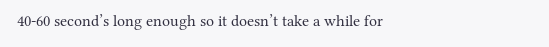40-60 second’s long enough so it doesn’t take a while for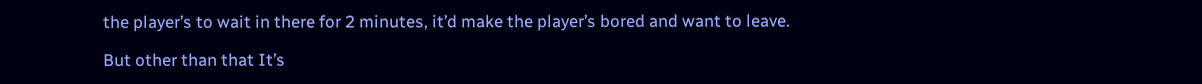the player’s to wait in there for 2 minutes, it’d make the player’s bored and want to leave.

But other than that It’s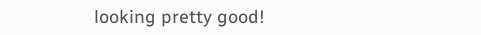looking pretty good!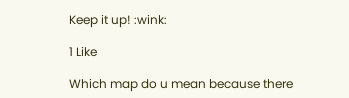Keep it up! :wink:

1 Like

Which map do u mean because there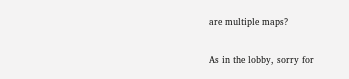are multiple maps?

As in the lobby, sorry for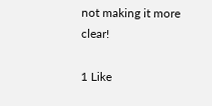not making it more clear!

1 Like